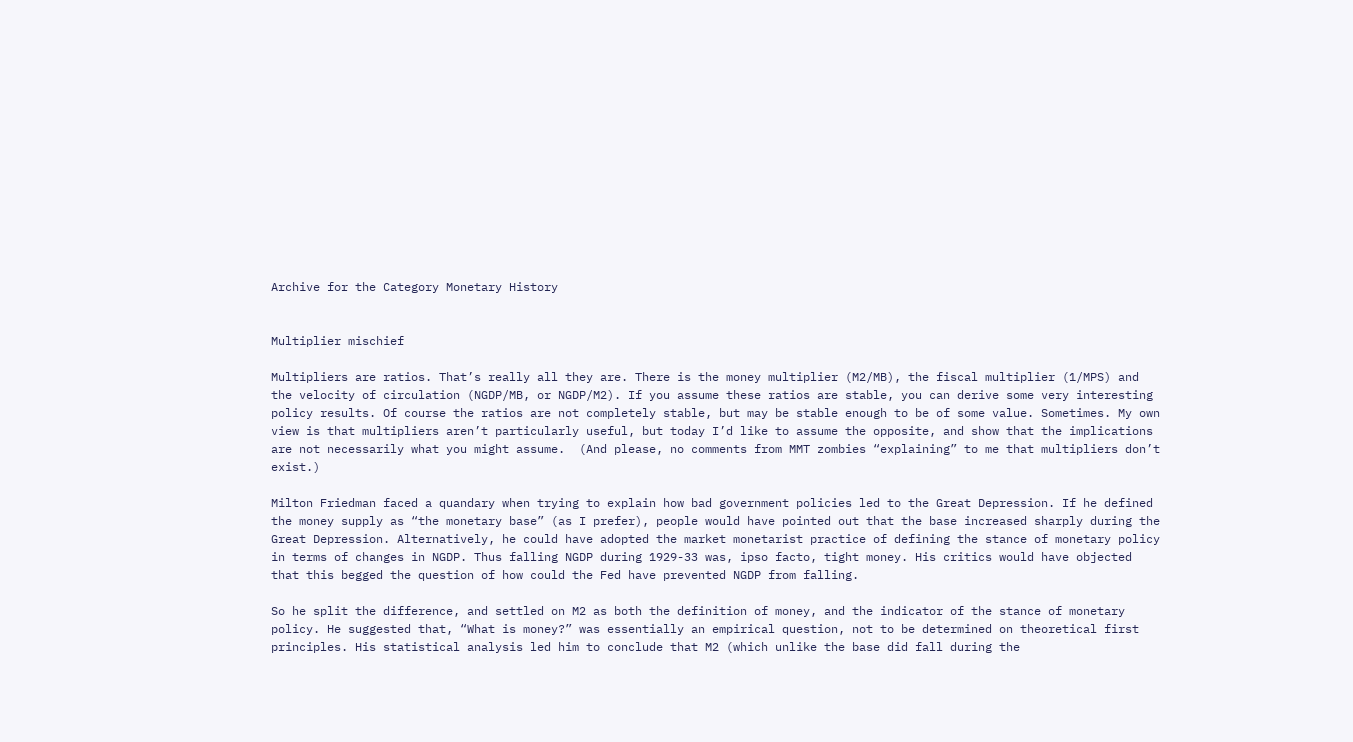Archive for the Category Monetary History


Multiplier mischief

Multipliers are ratios. That’s really all they are. There is the money multiplier (M2/MB), the fiscal multiplier (1/MPS) and the velocity of circulation (NGDP/MB, or NGDP/M2). If you assume these ratios are stable, you can derive some very interesting policy results. Of course the ratios are not completely stable, but may be stable enough to be of some value. Sometimes. My own view is that multipliers aren’t particularly useful, but today I’d like to assume the opposite, and show that the implications are not necessarily what you might assume.  (And please, no comments from MMT zombies “explaining” to me that multipliers don’t exist.)

Milton Friedman faced a quandary when trying to explain how bad government policies led to the Great Depression. If he defined the money supply as “the monetary base” (as I prefer), people would have pointed out that the base increased sharply during the Great Depression. Alternatively, he could have adopted the market monetarist practice of defining the stance of monetary policy in terms of changes in NGDP. Thus falling NGDP during 1929-33 was, ipso facto, tight money. His critics would have objected that this begged the question of how could the Fed have prevented NGDP from falling.

So he split the difference, and settled on M2 as both the definition of money, and the indicator of the stance of monetary policy. He suggested that, “What is money?” was essentially an empirical question, not to be determined on theoretical first principles. His statistical analysis led him to conclude that M2 (which unlike the base did fall during the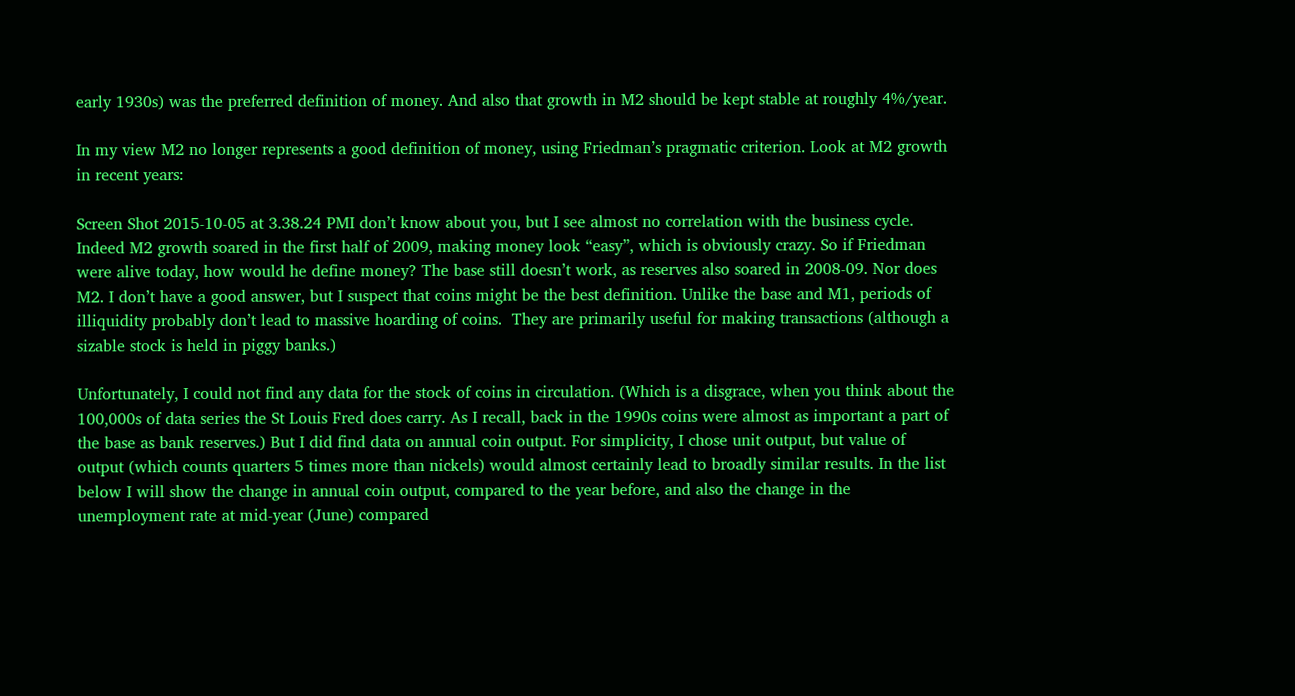early 1930s) was the preferred definition of money. And also that growth in M2 should be kept stable at roughly 4%/year.

In my view M2 no longer represents a good definition of money, using Friedman’s pragmatic criterion. Look at M2 growth in recent years:

Screen Shot 2015-10-05 at 3.38.24 PMI don’t know about you, but I see almost no correlation with the business cycle. Indeed M2 growth soared in the first half of 2009, making money look “easy”, which is obviously crazy. So if Friedman were alive today, how would he define money? The base still doesn’t work, as reserves also soared in 2008-09. Nor does M2. I don’t have a good answer, but I suspect that coins might be the best definition. Unlike the base and M1, periods of illiquidity probably don’t lead to massive hoarding of coins.  They are primarily useful for making transactions (although a sizable stock is held in piggy banks.)

Unfortunately, I could not find any data for the stock of coins in circulation. (Which is a disgrace, when you think about the 100,000s of data series the St Louis Fred does carry. As I recall, back in the 1990s coins were almost as important a part of the base as bank reserves.) But I did find data on annual coin output. For simplicity, I chose unit output, but value of output (which counts quarters 5 times more than nickels) would almost certainly lead to broadly similar results. In the list below I will show the change in annual coin output, compared to the year before, and also the change in the unemployment rate at mid-year (June) compared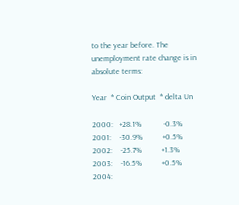to the year before. The unemployment rate change is in absolute terms:

Year  * Coin Output  * delta Un

2000:   +28.1%           -0.3%
2001:    -30.9%          +0.5%
2002:    -25.7%          +1.3%
2003:    -16.5%          +0.5%
2004: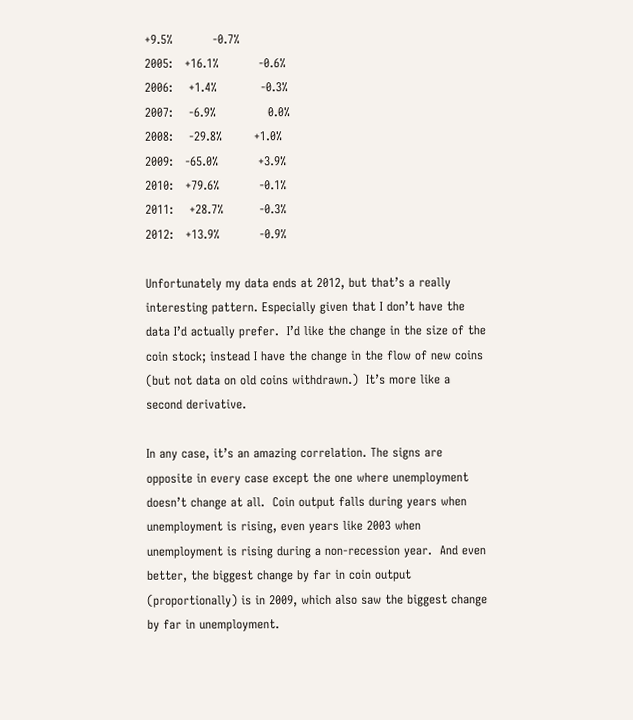+9.5%          -0.7%
2005:   +16.1%          -0.6%
2006:    +1.4%           -0.3%
2007:    -6.9%             0.0%
2008:    -29.8%        +1.0%
2009:   -65.0%          +3.9%
2010:   +79.6%          -0.1%
2011:    +28.7%         -0.3%
2012:   +13.9%          -0.9%

Unfortunately my data ends at 2012, but that’s a really interesting pattern. Especially given that I don’t have the data I’d actually prefer.  I’d like the change in the size of the coin stock; instead I have the change in the flow of new coins (but not data on old coins withdrawn.)  It’s more like a second derivative.

In any case, it’s an amazing correlation. The signs are opposite in every case except the one where unemployment doesn’t change at all.  Coin output falls during years when unemployment is rising, even years like 2003 when unemployment is rising during a non-recession year.  And even better, the biggest change by far in coin output (proportionally) is in 2009, which also saw the biggest change by far in unemployment.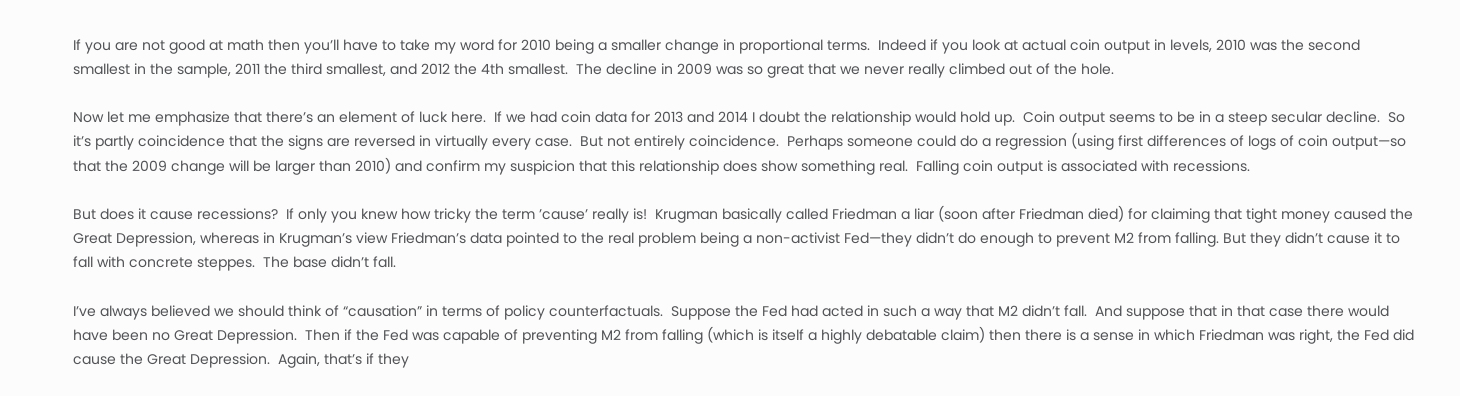If you are not good at math then you’ll have to take my word for 2010 being a smaller change in proportional terms.  Indeed if you look at actual coin output in levels, 2010 was the second smallest in the sample, 2011 the third smallest, and 2012 the 4th smallest.  The decline in 2009 was so great that we never really climbed out of the hole.

Now let me emphasize that there’s an element of luck here.  If we had coin data for 2013 and 2014 I doubt the relationship would hold up.  Coin output seems to be in a steep secular decline.  So it’s partly coincidence that the signs are reversed in virtually every case.  But not entirely coincidence.  Perhaps someone could do a regression (using first differences of logs of coin output—so that the 2009 change will be larger than 2010) and confirm my suspicion that this relationship does show something real.  Falling coin output is associated with recessions.

But does it cause recessions?  If only you knew how tricky the term ’cause’ really is!  Krugman basically called Friedman a liar (soon after Friedman died) for claiming that tight money caused the Great Depression, whereas in Krugman’s view Friedman’s data pointed to the real problem being a non-activist Fed—they didn’t do enough to prevent M2 from falling. But they didn’t cause it to fall with concrete steppes.  The base didn’t fall.

I’ve always believed we should think of “causation” in terms of policy counterfactuals.  Suppose the Fed had acted in such a way that M2 didn’t fall.  And suppose that in that case there would have been no Great Depression.  Then if the Fed was capable of preventing M2 from falling (which is itself a highly debatable claim) then there is a sense in which Friedman was right, the Fed did cause the Great Depression.  Again, that’s if they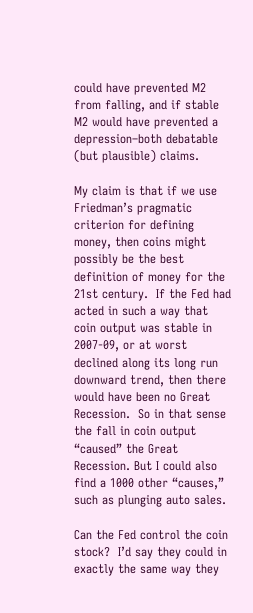could have prevented M2 from falling, and if stable M2 would have prevented a depression–both debatable (but plausible) claims.

My claim is that if we use Friedman’s pragmatic criterion for defining money, then coins might possibly be the best definition of money for the 21st century.  If the Fed had acted in such a way that coin output was stable in 2007-09, or at worst declined along its long run downward trend, then there would have been no Great Recession.  So in that sense the fall in coin output “caused” the Great Recession. But I could also find a 1000 other “causes,” such as plunging auto sales.

Can the Fed control the coin stock?  I’d say they could in exactly the same way they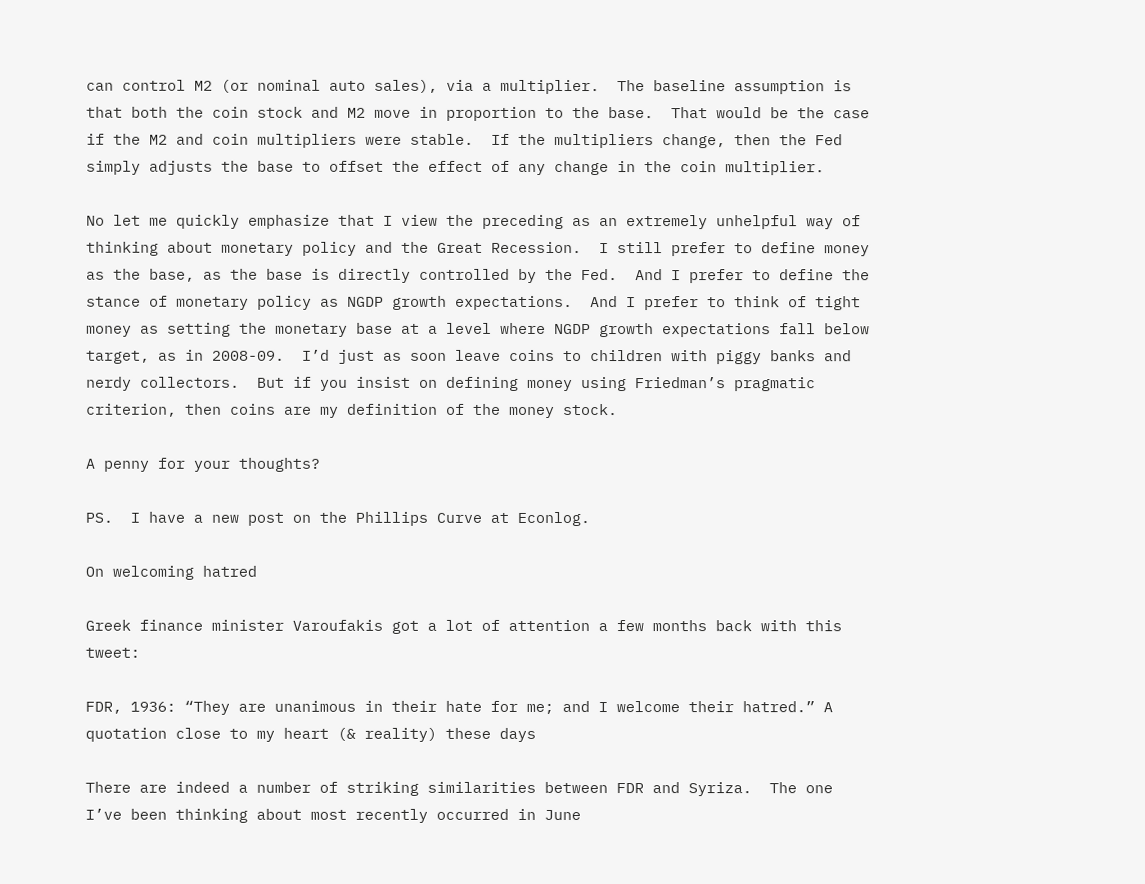can control M2 (or nominal auto sales), via a multiplier.  The baseline assumption is that both the coin stock and M2 move in proportion to the base.  That would be the case if the M2 and coin multipliers were stable.  If the multipliers change, then the Fed simply adjusts the base to offset the effect of any change in the coin multiplier.

No let me quickly emphasize that I view the preceding as an extremely unhelpful way of thinking about monetary policy and the Great Recession.  I still prefer to define money as the base, as the base is directly controlled by the Fed.  And I prefer to define the stance of monetary policy as NGDP growth expectations.  And I prefer to think of tight money as setting the monetary base at a level where NGDP growth expectations fall below target, as in 2008-09.  I’d just as soon leave coins to children with piggy banks and nerdy collectors.  But if you insist on defining money using Friedman’s pragmatic criterion, then coins are my definition of the money stock.

A penny for your thoughts?

PS.  I have a new post on the Phillips Curve at Econlog.

On welcoming hatred

Greek finance minister Varoufakis got a lot of attention a few months back with this tweet:

FDR, 1936: “They are unanimous in their hate for me; and I welcome their hatred.” A quotation close to my heart (& reality) these days

There are indeed a number of striking similarities between FDR and Syriza.  The one I’ve been thinking about most recently occurred in June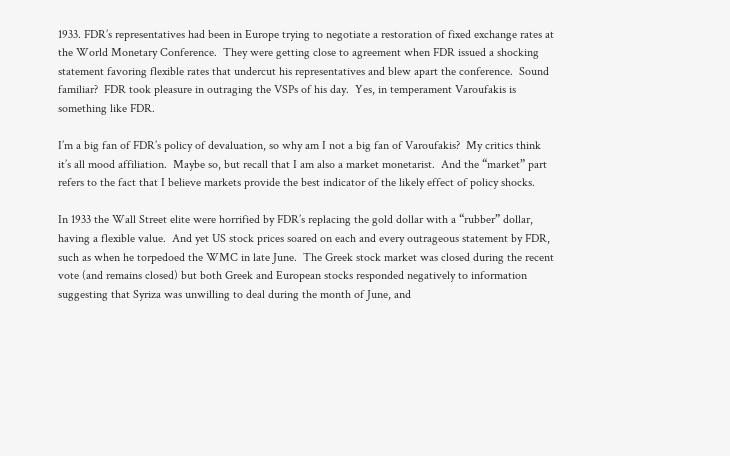1933. FDR’s representatives had been in Europe trying to negotiate a restoration of fixed exchange rates at the World Monetary Conference.  They were getting close to agreement when FDR issued a shocking statement favoring flexible rates that undercut his representatives and blew apart the conference.  Sound familiar?  FDR took pleasure in outraging the VSPs of his day.  Yes, in temperament Varoufakis is something like FDR.

I’m a big fan of FDR’s policy of devaluation, so why am I not a big fan of Varoufakis?  My critics think it’s all mood affiliation.  Maybe so, but recall that I am also a market monetarist.  And the “market” part refers to the fact that I believe markets provide the best indicator of the likely effect of policy shocks.

In 1933 the Wall Street elite were horrified by FDR’s replacing the gold dollar with a “rubber” dollar, having a flexible value.  And yet US stock prices soared on each and every outrageous statement by FDR, such as when he torpedoed the WMC in late June.  The Greek stock market was closed during the recent vote (and remains closed) but both Greek and European stocks responded negatively to information suggesting that Syriza was unwilling to deal during the month of June, and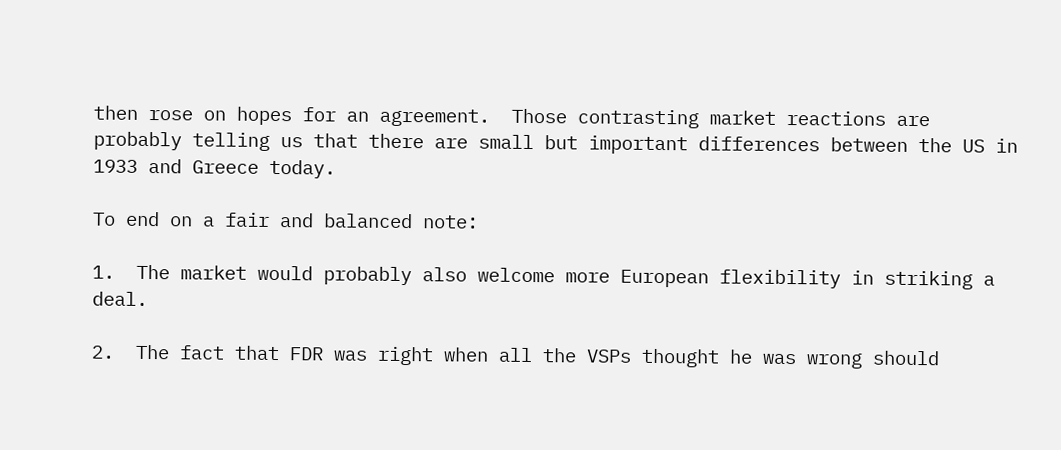then rose on hopes for an agreement.  Those contrasting market reactions are probably telling us that there are small but important differences between the US in 1933 and Greece today.

To end on a fair and balanced note:

1.  The market would probably also welcome more European flexibility in striking a deal.

2.  The fact that FDR was right when all the VSPs thought he was wrong should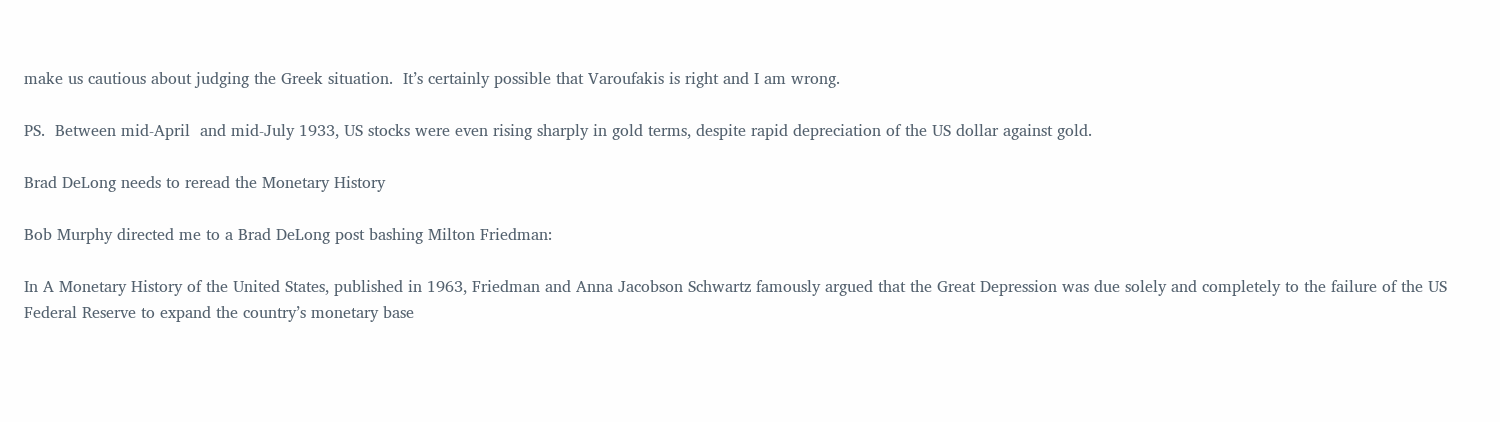make us cautious about judging the Greek situation.  It’s certainly possible that Varoufakis is right and I am wrong.

PS.  Between mid-April  and mid-July 1933, US stocks were even rising sharply in gold terms, despite rapid depreciation of the US dollar against gold.

Brad DeLong needs to reread the Monetary History

Bob Murphy directed me to a Brad DeLong post bashing Milton Friedman:

In A Monetary History of the United States, published in 1963, Friedman and Anna Jacobson Schwartz famously argued that the Great Depression was due solely and completely to the failure of the US Federal Reserve to expand the country’s monetary base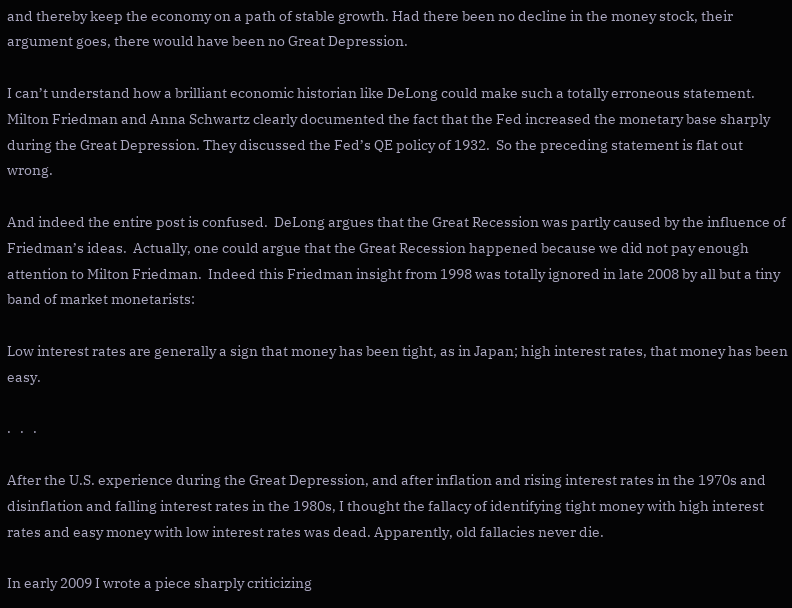and thereby keep the economy on a path of stable growth. Had there been no decline in the money stock, their argument goes, there would have been no Great Depression.

I can’t understand how a brilliant economic historian like DeLong could make such a totally erroneous statement.  Milton Friedman and Anna Schwartz clearly documented the fact that the Fed increased the monetary base sharply during the Great Depression. They discussed the Fed’s QE policy of 1932.  So the preceding statement is flat out wrong.

And indeed the entire post is confused.  DeLong argues that the Great Recession was partly caused by the influence of Friedman’s ideas.  Actually, one could argue that the Great Recession happened because we did not pay enough attention to Milton Friedman.  Indeed this Friedman insight from 1998 was totally ignored in late 2008 by all but a tiny band of market monetarists:

Low interest rates are generally a sign that money has been tight, as in Japan; high interest rates, that money has been easy.

.   .   .

After the U.S. experience during the Great Depression, and after inflation and rising interest rates in the 1970s and disinflation and falling interest rates in the 1980s, I thought the fallacy of identifying tight money with high interest rates and easy money with low interest rates was dead. Apparently, old fallacies never die.

In early 2009 I wrote a piece sharply criticizing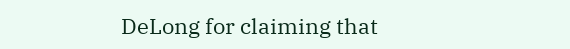DeLong for claiming that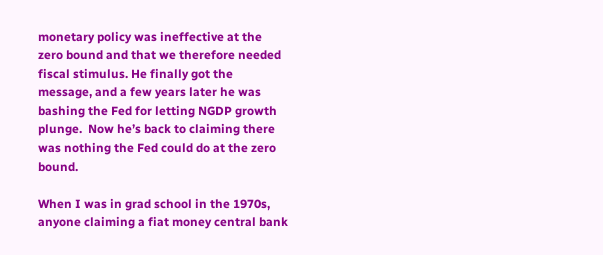monetary policy was ineffective at the zero bound and that we therefore needed fiscal stimulus. He finally got the message, and a few years later he was bashing the Fed for letting NGDP growth plunge.  Now he’s back to claiming there was nothing the Fed could do at the zero bound.

When I was in grad school in the 1970s, anyone claiming a fiat money central bank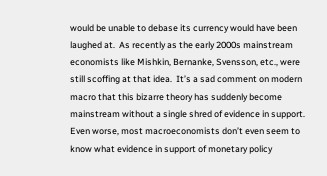would be unable to debase its currency would have been laughed at.  As recently as the early 2000s mainstream economists like Mishkin, Bernanke, Svensson, etc., were still scoffing at that idea.  It’s a sad comment on modern macro that this bizarre theory has suddenly become mainstream without a single shred of evidence in support.  Even worse, most macroeconomists don’t even seem to know what evidence in support of monetary policy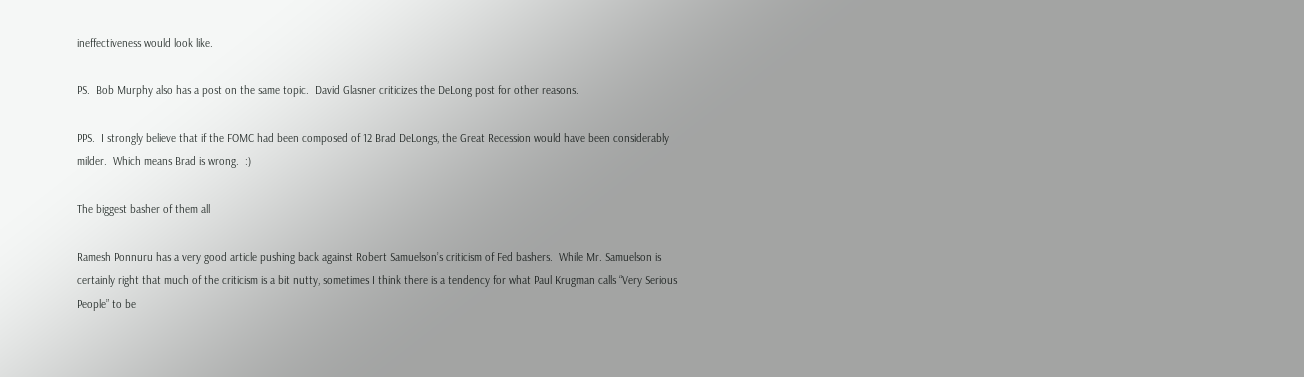ineffectiveness would look like.

PS.  Bob Murphy also has a post on the same topic.  David Glasner criticizes the DeLong post for other reasons.

PPS.  I strongly believe that if the FOMC had been composed of 12 Brad DeLongs, the Great Recession would have been considerably milder.  Which means Brad is wrong.  :)

The biggest basher of them all

Ramesh Ponnuru has a very good article pushing back against Robert Samuelson’s criticism of Fed bashers.  While Mr. Samuelson is certainly right that much of the criticism is a bit nutty, sometimes I think there is a tendency for what Paul Krugman calls “Very Serious People” to be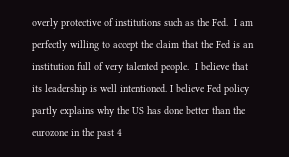overly protective of institutions such as the Fed.  I am perfectly willing to accept the claim that the Fed is an institution full of very talented people.  I believe that its leadership is well intentioned. I believe Fed policy partly explains why the US has done better than the eurozone in the past 4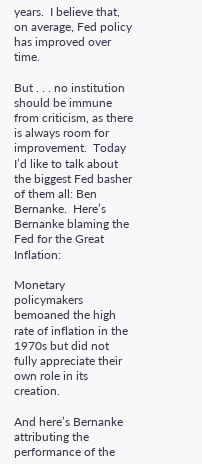years.  I believe that, on average, Fed policy has improved over time.

But . . . no institution should be immune from criticism, as there is always room for improvement.  Today I’d like to talk about the biggest Fed basher of them all: Ben Bernanke.  Here’s Bernanke blaming the Fed for the Great Inflation:

Monetary policymakers bemoaned the high rate of inflation in the 1970s but did not fully appreciate their own role in its creation.

And here’s Bernanke attributing the performance of the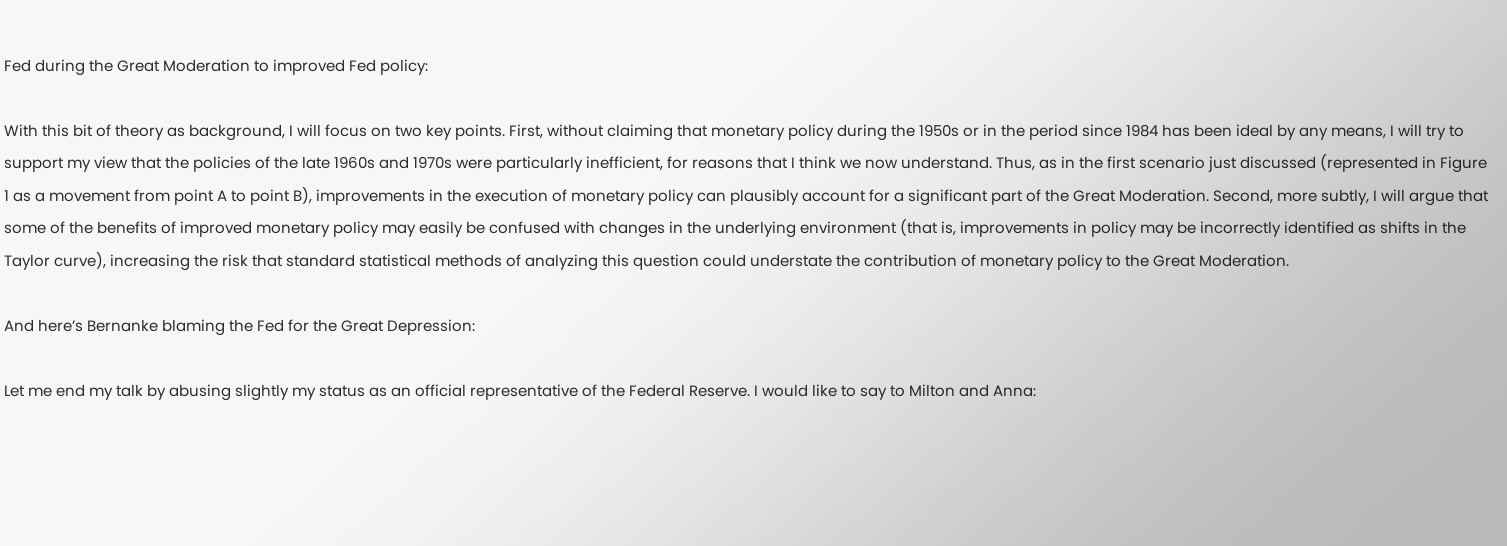Fed during the Great Moderation to improved Fed policy:

With this bit of theory as background, I will focus on two key points. First, without claiming that monetary policy during the 1950s or in the period since 1984 has been ideal by any means, I will try to support my view that the policies of the late 1960s and 1970s were particularly inefficient, for reasons that I think we now understand. Thus, as in the first scenario just discussed (represented in Figure 1 as a movement from point A to point B), improvements in the execution of monetary policy can plausibly account for a significant part of the Great Moderation. Second, more subtly, I will argue that some of the benefits of improved monetary policy may easily be confused with changes in the underlying environment (that is, improvements in policy may be incorrectly identified as shifts in the Taylor curve), increasing the risk that standard statistical methods of analyzing this question could understate the contribution of monetary policy to the Great Moderation.

And here’s Bernanke blaming the Fed for the Great Depression:

Let me end my talk by abusing slightly my status as an official representative of the Federal Reserve. I would like to say to Milton and Anna: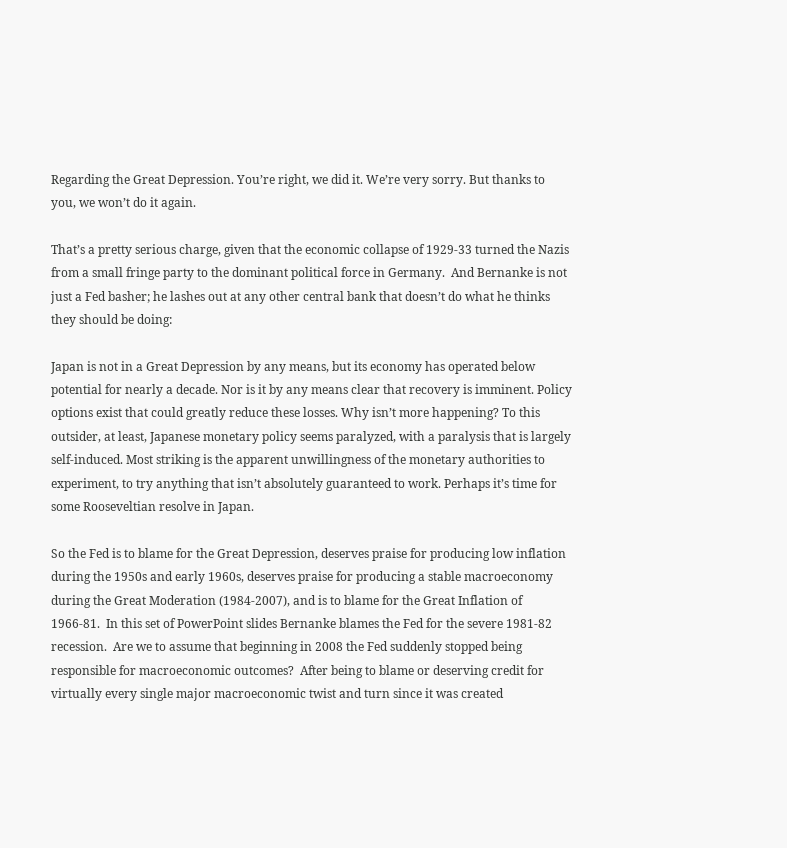Regarding the Great Depression. You’re right, we did it. We’re very sorry. But thanks to you, we won’t do it again.

That’s a pretty serious charge, given that the economic collapse of 1929-33 turned the Nazis from a small fringe party to the dominant political force in Germany.  And Bernanke is not just a Fed basher; he lashes out at any other central bank that doesn’t do what he thinks they should be doing:

Japan is not in a Great Depression by any means, but its economy has operated below potential for nearly a decade. Nor is it by any means clear that recovery is imminent. Policy options exist that could greatly reduce these losses. Why isn’t more happening? To this outsider, at least, Japanese monetary policy seems paralyzed, with a paralysis that is largely self-induced. Most striking is the apparent unwillingness of the monetary authorities to experiment, to try anything that isn’t absolutely guaranteed to work. Perhaps it’s time for some Rooseveltian resolve in Japan.

So the Fed is to blame for the Great Depression, deserves praise for producing low inflation during the 1950s and early 1960s, deserves praise for producing a stable macroeconomy during the Great Moderation (1984-2007), and is to blame for the Great Inflation of 1966-81.  In this set of PowerPoint slides Bernanke blames the Fed for the severe 1981-82 recession.  Are we to assume that beginning in 2008 the Fed suddenly stopped being responsible for macroeconomic outcomes?  After being to blame or deserving credit for virtually every single major macroeconomic twist and turn since it was created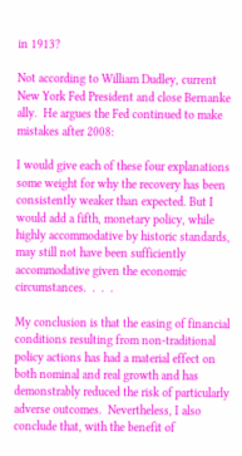in 1913?

Not according to William Dudley, current New York Fed President and close Bernanke ally.  He argues the Fed continued to make mistakes after 2008:

I would give each of these four explanations some weight for why the recovery has been consistently weaker than expected. But I would add a fifth, monetary policy, while highly accommodative by historic standards, may still not have been sufficiently accommodative given the economic circumstances.  .  .  .

My conclusion is that the easing of financial conditions resulting from non-traditional policy actions has had a material effect on both nominal and real growth and has demonstrably reduced the risk of particularly adverse outcomes.  Nevertheless, I also conclude that, with the benefit of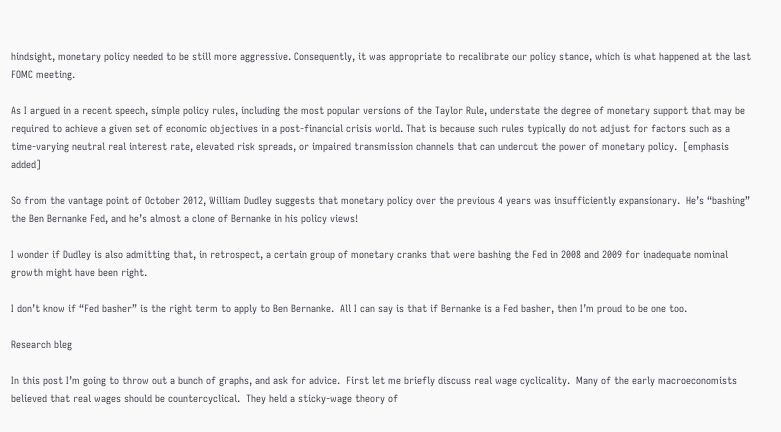hindsight, monetary policy needed to be still more aggressive. Consequently, it was appropriate to recalibrate our policy stance, which is what happened at the last FOMC meeting.

As I argued in a recent speech, simple policy rules, including the most popular versions of the Taylor Rule, understate the degree of monetary support that may be required to achieve a given set of economic objectives in a post-financial crisis world. That is because such rules typically do not adjust for factors such as a time-varying neutral real interest rate, elevated risk spreads, or impaired transmission channels that can undercut the power of monetary policy.  [emphasis added]

So from the vantage point of October 2012, William Dudley suggests that monetary policy over the previous 4 years was insufficiently expansionary.  He’s “bashing” the Ben Bernanke Fed, and he’s almost a clone of Bernanke in his policy views!

I wonder if Dudley is also admitting that, in retrospect, a certain group of monetary cranks that were bashing the Fed in 2008 and 2009 for inadequate nominal growth might have been right.

I don’t know if “Fed basher” is the right term to apply to Ben Bernanke.  All I can say is that if Bernanke is a Fed basher, then I’m proud to be one too.

Research bleg

In this post I’m going to throw out a bunch of graphs, and ask for advice.  First let me briefly discuss real wage cyclicality.  Many of the early macroeconomists believed that real wages should be countercyclical.  They held a sticky-wage theory of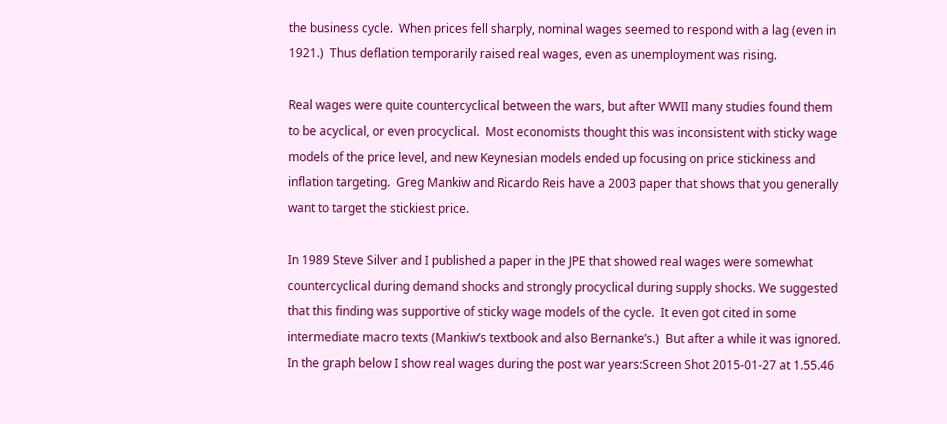the business cycle.  When prices fell sharply, nominal wages seemed to respond with a lag (even in 1921.)  Thus deflation temporarily raised real wages, even as unemployment was rising.

Real wages were quite countercyclical between the wars, but after WWII many studies found them to be acyclical, or even procyclical.  Most economists thought this was inconsistent with sticky wage models of the price level, and new Keynesian models ended up focusing on price stickiness and inflation targeting.  Greg Mankiw and Ricardo Reis have a 2003 paper that shows that you generally want to target the stickiest price.

In 1989 Steve Silver and I published a paper in the JPE that showed real wages were somewhat countercyclical during demand shocks and strongly procyclical during supply shocks. We suggested that this finding was supportive of sticky wage models of the cycle.  It even got cited in some intermediate macro texts (Mankiw’s textbook and also Bernanke’s.)  But after a while it was ignored.  In the graph below I show real wages during the post war years:Screen Shot 2015-01-27 at 1.55.46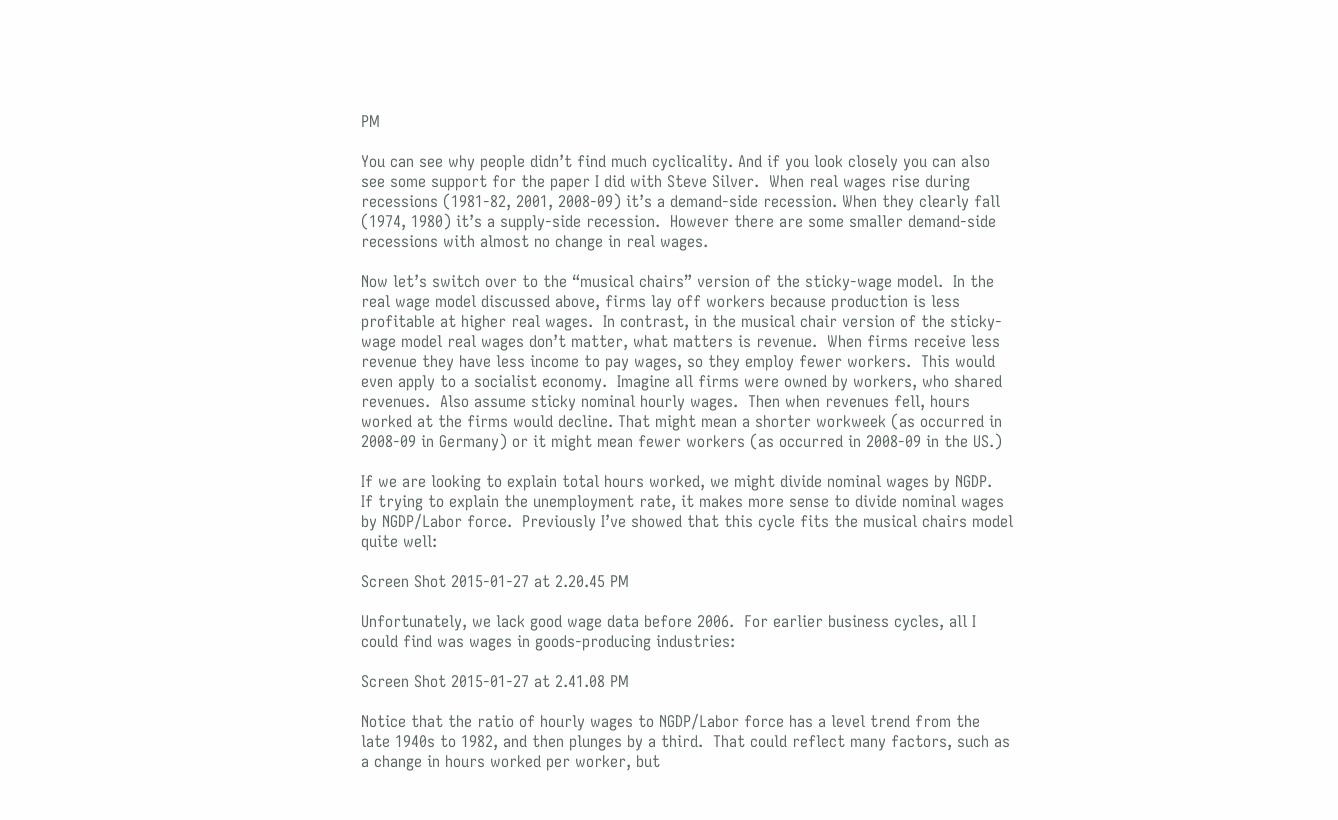PM

You can see why people didn’t find much cyclicality. And if you look closely you can also see some support for the paper I did with Steve Silver.  When real wages rise during recessions (1981-82, 2001, 2008-09) it’s a demand-side recession. When they clearly fall (1974, 1980) it’s a supply-side recession.  However there are some smaller demand-side recessions with almost no change in real wages.

Now let’s switch over to the “musical chairs” version of the sticky-wage model.  In the real wage model discussed above, firms lay off workers because production is less profitable at higher real wages.  In contrast, in the musical chair version of the sticky-wage model real wages don’t matter, what matters is revenue.  When firms receive less revenue they have less income to pay wages, so they employ fewer workers.  This would even apply to a socialist economy.  Imagine all firms were owned by workers, who shared revenues.  Also assume sticky nominal hourly wages.  Then when revenues fell, hours worked at the firms would decline. That might mean a shorter workweek (as occurred in 2008-09 in Germany) or it might mean fewer workers (as occurred in 2008-09 in the US.)

If we are looking to explain total hours worked, we might divide nominal wages by NGDP.  If trying to explain the unemployment rate, it makes more sense to divide nominal wages by NGDP/Labor force.  Previously I’ve showed that this cycle fits the musical chairs model quite well:

Screen Shot 2015-01-27 at 2.20.45 PM

Unfortunately, we lack good wage data before 2006.  For earlier business cycles, all I could find was wages in goods-producing industries:

Screen Shot 2015-01-27 at 2.41.08 PM

Notice that the ratio of hourly wages to NGDP/Labor force has a level trend from the late 1940s to 1982, and then plunges by a third.  That could reflect many factors, such as a change in hours worked per worker, but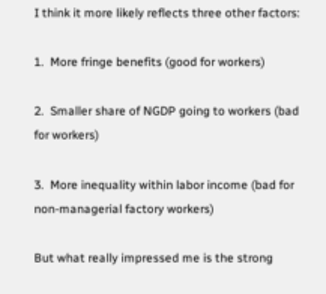I think it more likely reflects three other factors:

1.  More fringe benefits (good for workers)

2.  Smaller share of NGDP going to workers (bad for workers)

3.  More inequality within labor income (bad for non-managerial factory workers)

But what really impressed me is the strong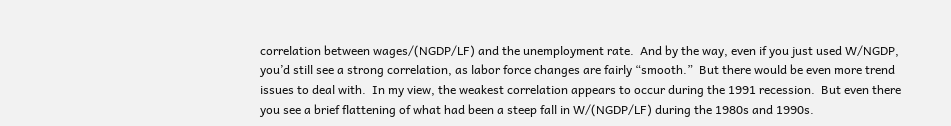correlation between wages/(NGDP/LF) and the unemployment rate.  And by the way, even if you just used W/NGDP, you’d still see a strong correlation, as labor force changes are fairly “smooth.”  But there would be even more trend issues to deal with.  In my view, the weakest correlation appears to occur during the 1991 recession.  But even there you see a brief flattening of what had been a steep fall in W/(NGDP/LF) during the 1980s and 1990s.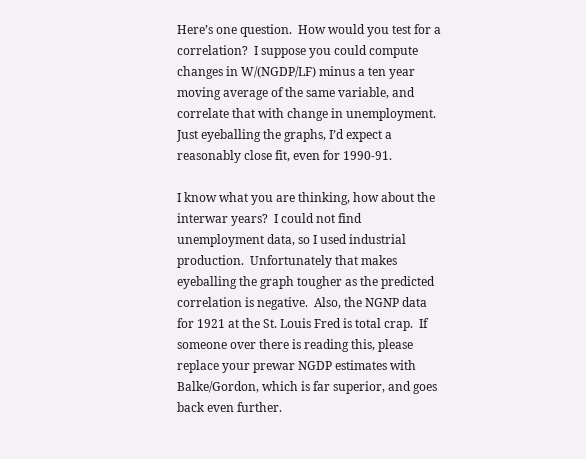Here’s one question.  How would you test for a correlation?  I suppose you could compute changes in W/(NGDP/LF) minus a ten year moving average of the same variable, and correlate that with change in unemployment.  Just eyeballing the graphs, I’d expect a reasonably close fit, even for 1990-91.

I know what you are thinking, how about the interwar years?  I could not find unemployment data, so I used industrial production.  Unfortunately that makes eyeballing the graph tougher as the predicted correlation is negative.  Also, the NGNP data for 1921 at the St. Louis Fred is total crap.  If someone over there is reading this, please replace your prewar NGDP estimates with Balke/Gordon, which is far superior, and goes back even further.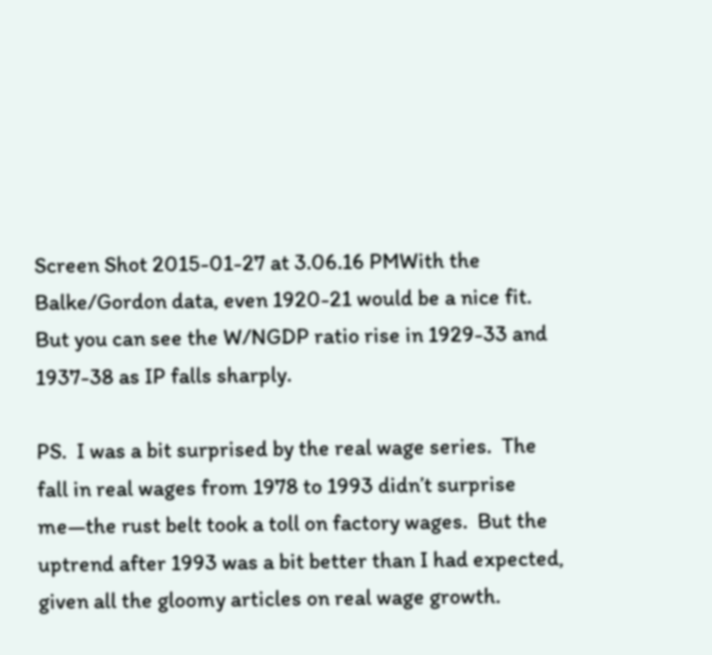Screen Shot 2015-01-27 at 3.06.16 PMWith the Balke/Gordon data, even 1920-21 would be a nice fit.  But you can see the W/NGDP ratio rise in 1929-33 and 1937-38 as IP falls sharply.

PS.  I was a bit surprised by the real wage series.  The fall in real wages from 1978 to 1993 didn’t surprise me—the rust belt took a toll on factory wages.  But the uptrend after 1993 was a bit better than I had expected, given all the gloomy articles on real wage growth.